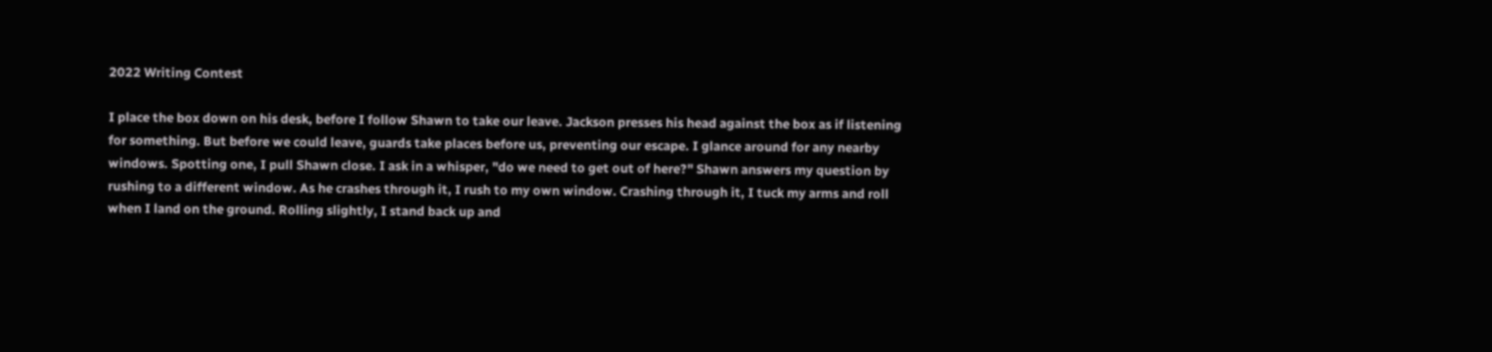2022 Writing Contest

I place the box down on his desk, before I follow Shawn to take our leave. Jackson presses his head against the box as if listening for something. But before we could leave, guards take places before us, preventing our escape. I glance around for any nearby windows. Spotting one, I pull Shawn close. I ask in a whisper, "do we need to get out of here?" Shawn answers my question by rushing to a different window. As he crashes through it, I rush to my own window. Crashing through it, I tuck my arms and roll when I land on the ground. Rolling slightly, I stand back up and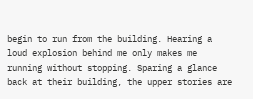begin to run from the building. Hearing a loud explosion behind me only makes me running without stopping. Sparing a glance back at their building, the upper stories are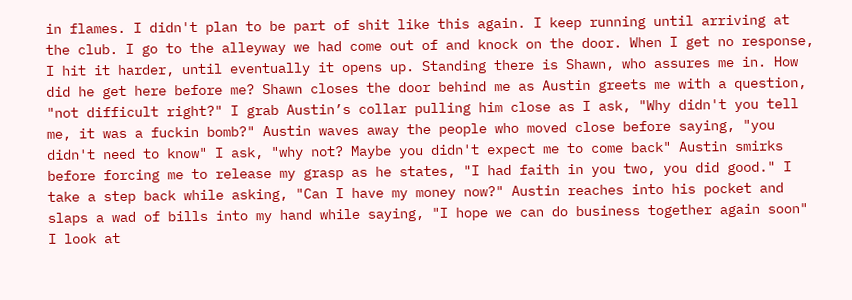in flames. I didn't plan to be part of shit like this again. I keep running until arriving at the club. I go to the alleyway we had come out of and knock on the door. When I get no response, I hit it harder, until eventually it opens up. Standing there is Shawn, who assures me in. How did he get here before me? Shawn closes the door behind me as Austin greets me with a question, "not difficult right?" I grab Austin’s collar pulling him close as I ask, "Why didn't you tell me, it was a fuckin bomb?" Austin waves away the people who moved close before saying, "you didn't need to know" I ask, "why not? Maybe you didn't expect me to come back" Austin smirks before forcing me to release my grasp as he states, "I had faith in you two, you did good." I take a step back while asking, "Can I have my money now?" Austin reaches into his pocket and slaps a wad of bills into my hand while saying, "I hope we can do business together again soon" I look at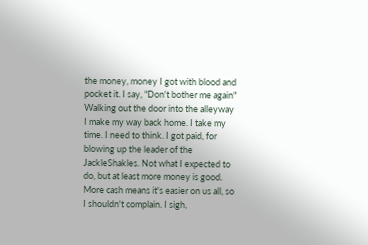the money, money I got with blood and pocket it. I say, "Don't bother me again" Walking out the door into the alleyway I make my way back home. I take my time. I need to think. I got paid, for blowing up the leader of the JackleShakles. Not what I expected to do, but at least more money is good. More cash means it's easier on us all, so I shouldn't complain. I sigh,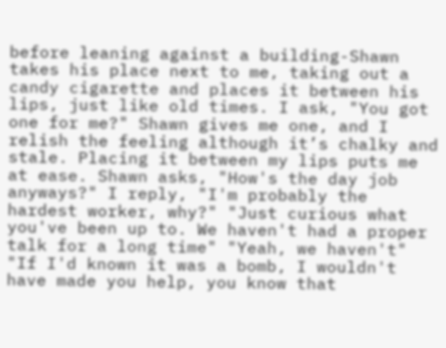before leaning against a building-Shawn takes his place next to me, taking out a candy cigarette and places it between his lips, just like old times. I ask, "You got one for me?" Shawn gives me one, and I relish the feeling although it’s chalky and stale. Placing it between my lips puts me at ease. Shawn asks, "How's the day job anyways?" I reply, "I'm probably the hardest worker, why?" "Just curious what you've been up to. We haven't had a proper talk for a long time" "Yeah, we haven't" "If I'd known it was a bomb, I wouldn't have made you help, you know that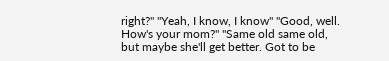right?" "Yeah, I know, I know" "Good, well. How's your mom?" "Same old same old, but maybe she'll get better. Got to be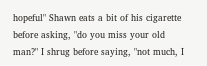hopeful" Shawn eats a bit of his cigarette before asking, "do you miss your old man?" I shrug before saying, "not much, I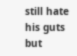still hate his guts but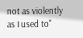not as violently as I used to"